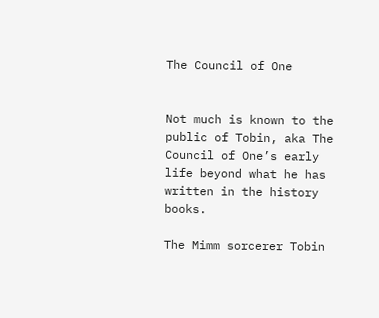The Council of One


Not much is known to the public of Tobin, aka The Council of One’s early life beyond what he has written in the history books.

The Mimm sorcerer Tobin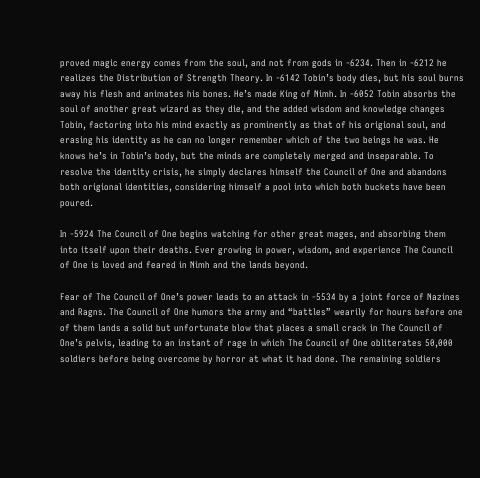proved magic energy comes from the soul, and not from gods in -6234. Then in -6212 he realizes the Distribution of Strength Theory. In -6142 Tobin’s body dies, but his soul burns away his flesh and animates his bones. He’s made King of Nimh. In -6052 Tobin absorbs the soul of another great wizard as they die, and the added wisdom and knowledge changes Tobin, factoring into his mind exactly as prominently as that of his origional soul, and erasing his identity as he can no longer remember which of the two beings he was. He knows he’s in Tobin’s body, but the minds are completely merged and inseparable. To resolve the identity crisis, he simply declares himself the Council of One and abandons both origional identities, considering himself a pool into which both buckets have been poured.

In -5924 The Council of One begins watching for other great mages, and absorbing them into itself upon their deaths. Ever growing in power, wisdom, and experience The Council of One is loved and feared in Nimh and the lands beyond.

Fear of The Council of One’s power leads to an attack in -5534 by a joint force of Nazines and Ragns. The Council of One humors the army and “battles” wearily for hours before one of them lands a solid but unfortunate blow that places a small crack in The Council of One’s pelvis, leading to an instant of rage in which The Council of One obliterates 50,000 soldiers before being overcome by horror at what it had done. The remaining soldiers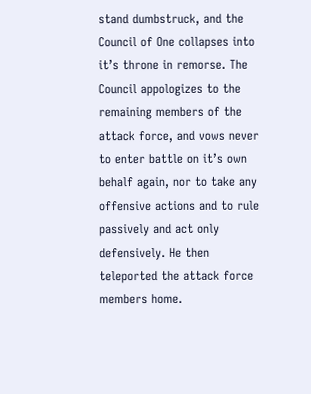stand dumbstruck, and the Council of One collapses into it’s throne in remorse. The Council appologizes to the remaining members of the attack force, and vows never to enter battle on it’s own behalf again, nor to take any offensive actions and to rule passively and act only defensively. He then teleported the attack force members home.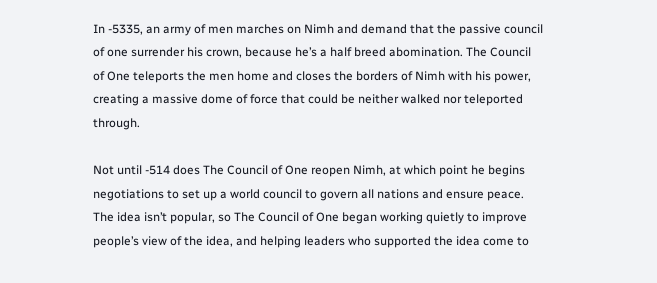In -5335, an army of men marches on Nimh and demand that the passive council of one surrender his crown, because he’s a half breed abomination. The Council of One teleports the men home and closes the borders of Nimh with his power, creating a massive dome of force that could be neither walked nor teleported through.

Not until -514 does The Council of One reopen Nimh, at which point he begins negotiations to set up a world council to govern all nations and ensure peace. The idea isn’t popular, so The Council of One began working quietly to improve people’s view of the idea, and helping leaders who supported the idea come to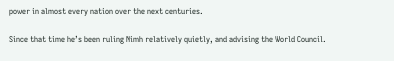power in almost every nation over the next centuries.

Since that time he’s been ruling Nimh relatively quietly, and advising the World Council.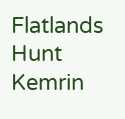Flatlands Hunt Kemrin